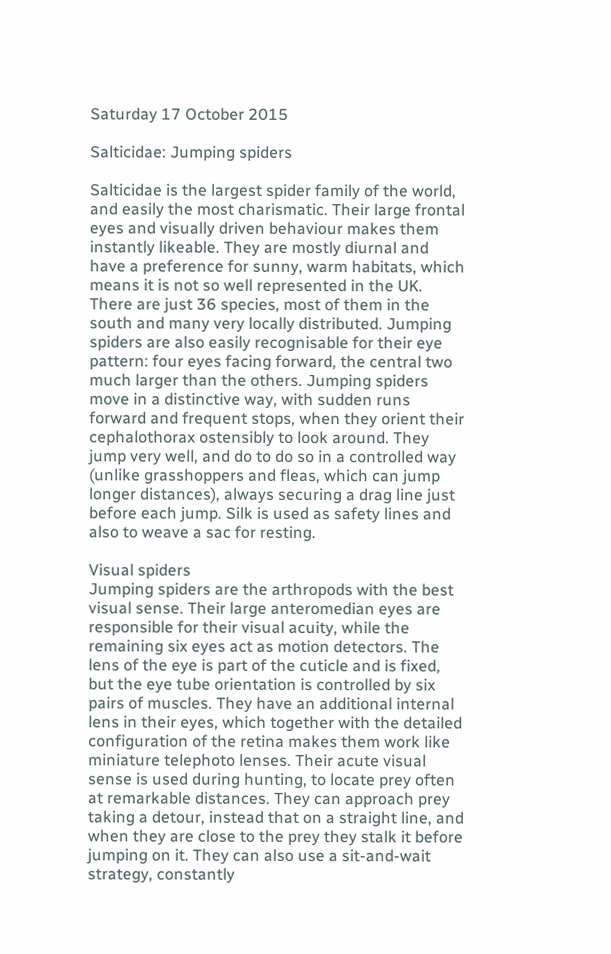Saturday 17 October 2015

Salticidae: Jumping spiders

Salticidae is the largest spider family of the world, and easily the most charismatic. Their large frontal eyes and visually driven behaviour makes them instantly likeable. They are mostly diurnal and have a preference for sunny, warm habitats, which means it is not so well represented in the UK. There are just 36 species, most of them in the south and many very locally distributed. Jumping spiders are also easily recognisable for their eye pattern: four eyes facing forward, the central two much larger than the others. Jumping spiders move in a distinctive way, with sudden runs forward and frequent stops, when they orient their cephalothorax ostensibly to look around. They jump very well, and do to do so in a controlled way (unlike grasshoppers and fleas, which can jump longer distances), always securing a drag line just before each jump. Silk is used as safety lines and also to weave a sac for resting.

Visual spiders
Jumping spiders are the arthropods with the best visual sense. Their large anteromedian eyes are responsible for their visual acuity, while the remaining six eyes act as motion detectors. The lens of the eye is part of the cuticle and is fixed, but the eye tube orientation is controlled by six pairs of muscles. They have an additional internal lens in their eyes, which together with the detailed configuration of the retina makes them work like miniature telephoto lenses. Their acute visual sense is used during hunting, to locate prey often at remarkable distances. They can approach prey taking a detour, instead that on a straight line, and when they are close to the prey they stalk it before jumping on it. They can also use a sit-and-wait strategy, constantly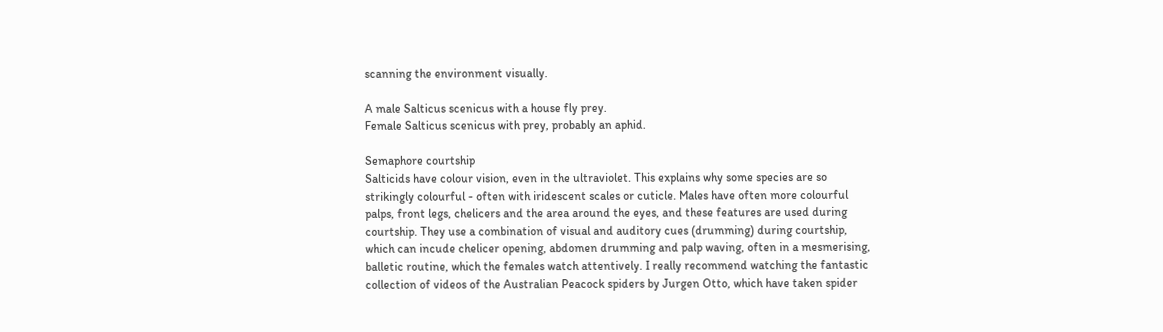scanning the environment visually.

A male Salticus scenicus with a house fly prey.
Female Salticus scenicus with prey, probably an aphid.

Semaphore courtship
Salticids have colour vision, even in the ultraviolet. This explains why some species are so strikingly colourful - often with iridescent scales or cuticle. Males have often more colourful palps, front legs, chelicers and the area around the eyes, and these features are used during courtship. They use a combination of visual and auditory cues (drumming) during courtship, which can incude chelicer opening, abdomen drumming and palp waving, often in a mesmerising, balletic routine, which the females watch attentively. I really recommend watching the fantastic collection of videos of the Australian Peacock spiders by Jurgen Otto, which have taken spider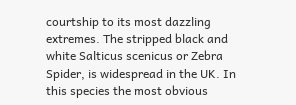courtship to its most dazzling extremes. The stripped black and white Salticus scenicus or Zebra Spider, is widespread in the UK. In this species the most obvious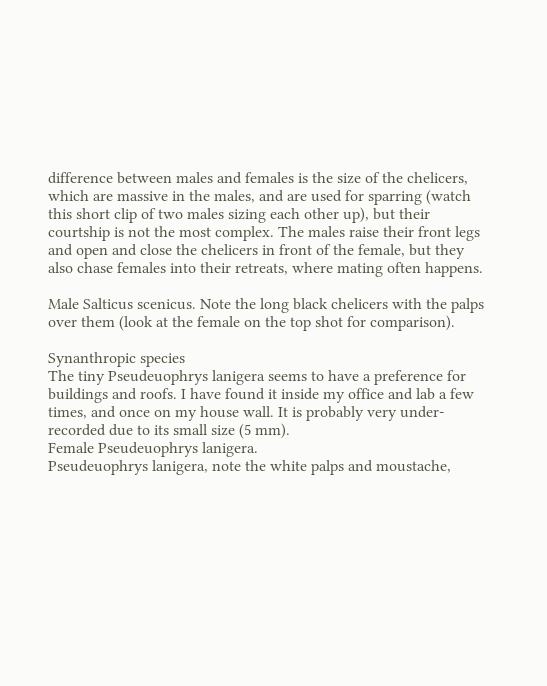difference between males and females is the size of the chelicers, which are massive in the males, and are used for sparring (watch this short clip of two males sizing each other up), but their courtship is not the most complex. The males raise their front legs and open and close the chelicers in front of the female, but they also chase females into their retreats, where mating often happens.

Male Salticus scenicus. Note the long black chelicers with the palps over them (look at the female on the top shot for comparison).

Synanthropic species
The tiny Pseudeuophrys lanigera seems to have a preference for buildings and roofs. I have found it inside my office and lab a few times, and once on my house wall. It is probably very under-recorded due to its small size (5 mm).
Female Pseudeuophrys lanigera.
Pseudeuophrys lanigera, note the white palps and moustache,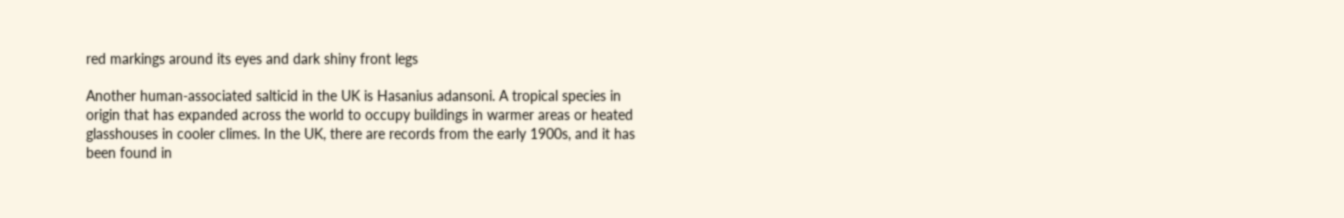red markings around its eyes and dark shiny front legs

Another human-associated salticid in the UK is Hasanius adansoni. A tropical species in origin that has expanded across the world to occupy buildings in warmer areas or heated glasshouses in cooler climes. In the UK, there are records from the early 1900s, and it has been found in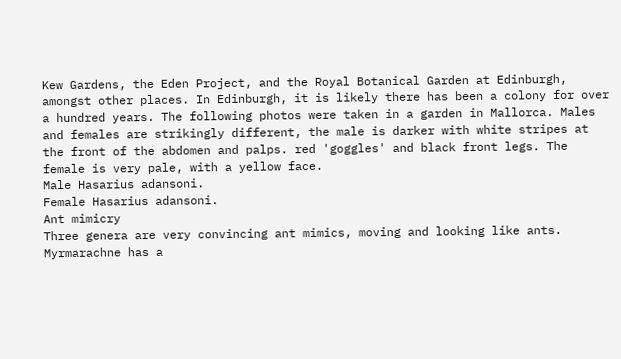Kew Gardens, the Eden Project, and the Royal Botanical Garden at Edinburgh, amongst other places. In Edinburgh, it is likely there has been a colony for over a hundred years. The following photos were taken in a garden in Mallorca. Males and females are strikingly different, the male is darker with white stripes at the front of the abdomen and palps. red 'goggles' and black front legs. The female is very pale, with a yellow face.
Male Hasarius adansoni.
Female Hasarius adansoni.
Ant mimicry
Three genera are very convincing ant mimics, moving and looking like ants. Myrmarachne has a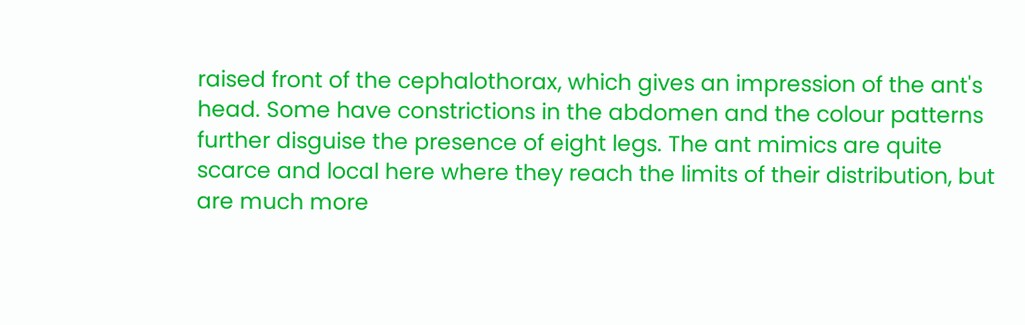raised front of the cephalothorax, which gives an impression of the ant's head. Some have constrictions in the abdomen and the colour patterns further disguise the presence of eight legs. The ant mimics are quite scarce and local here where they reach the limits of their distribution, but are much more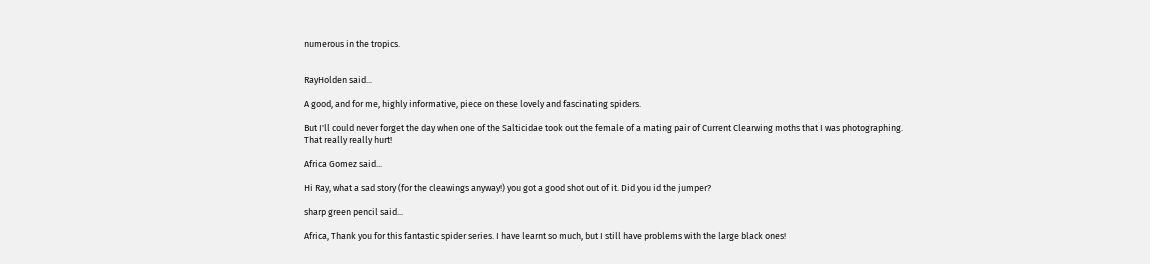numerous in the tropics.


RayHolden said...

A good, and for me, highly informative, piece on these lovely and fascinating spiders.

But I'll could never forget the day when one of the Salticidae took out the female of a mating pair of Current Clearwing moths that I was photographing.
That really really hurt!

Africa Gomez said...

Hi Ray, what a sad story (for the cleawings anyway!) you got a good shot out of it. Did you id the jumper?

sharp green pencil said...

Africa, Thank you for this fantastic spider series. I have learnt so much, but I still have problems with the large black ones!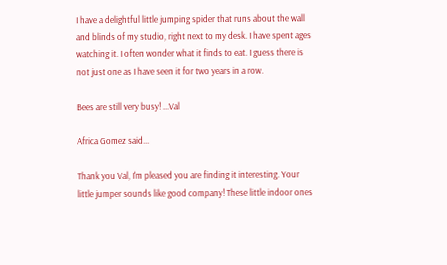I have a delightful little jumping spider that runs about the wall and blinds of my studio, right next to my desk. I have spent ages watching it. I often wonder what it finds to eat. I guess there is not just one as I have seen it for two years in a row.

Bees are still very busy! ...Val

Africa Gomez said...

Thank you Val, I'm pleased you are finding it interesting. Your little jumper sounds like good company! These little indoor ones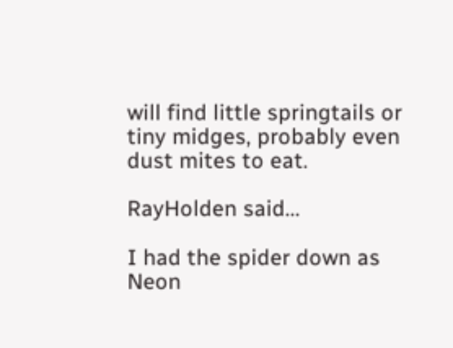will find little springtails or tiny midges, probably even dust mites to eat.

RayHolden said...

I had the spider down as Neon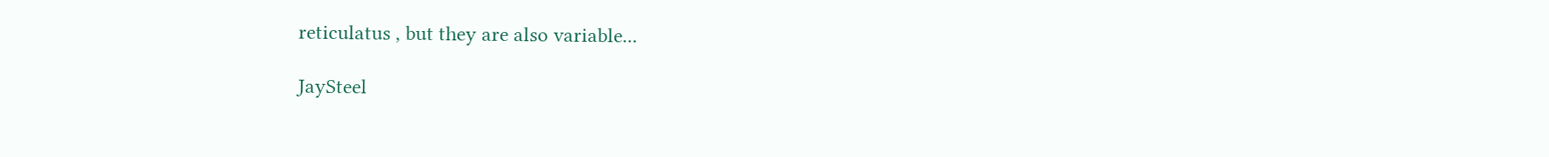reticulatus , but they are also variable...

JaySteel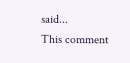said...
This comment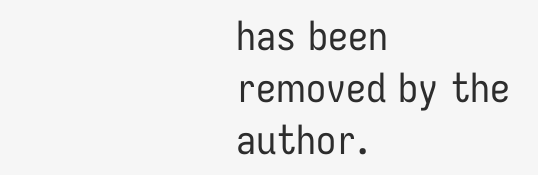has been removed by the author.